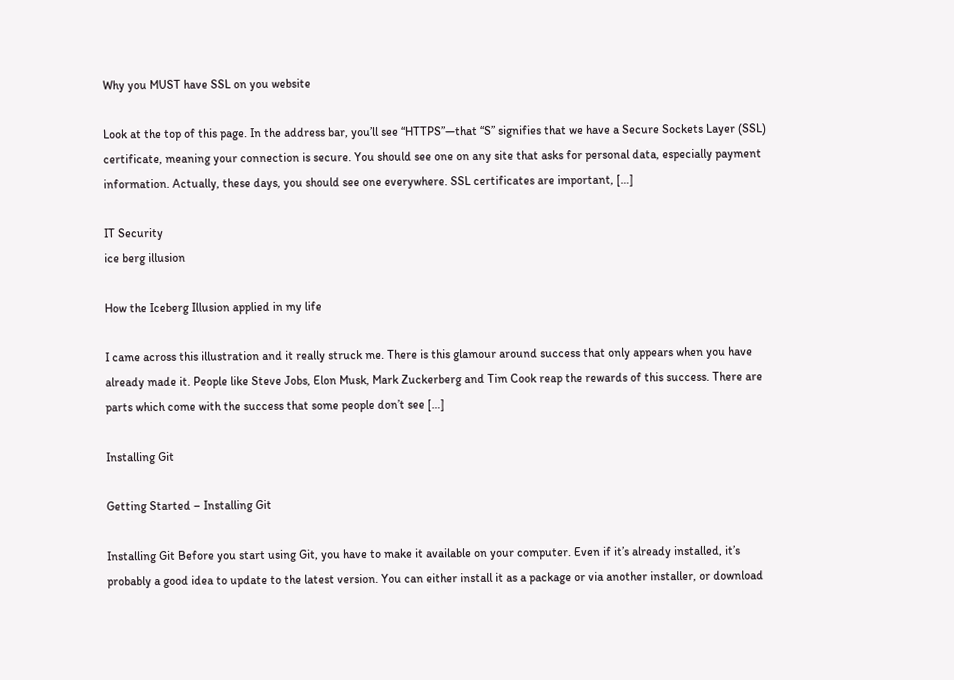Why you MUST have SSL on you website

Look at the top of this page. In the address bar, you’ll see “HTTPS”—that “S” signifies that we have a Secure Sockets Layer (SSL) certificate, meaning your connection is secure. You should see one on any site that asks for personal data, especially payment information. Actually, these days, you should see one everywhere. SSL certificates are important, […]

IT Security
ice berg illusion

How the Iceberg Illusion applied in my life

I came across this illustration and it really struck me. There is this glamour around success that only appears when you have already made it. People like Steve Jobs, Elon Musk, Mark Zuckerberg and Tim Cook reap the rewards of this success. There are parts which come with the success that some people don’t see […]

Installing Git

Getting Started – Installing Git

Installing Git Before you start using Git, you have to make it available on your computer. Even if it’s already installed, it’s probably a good idea to update to the latest version. You can either install it as a package or via another installer, or download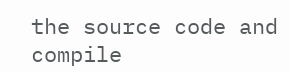the source code and compile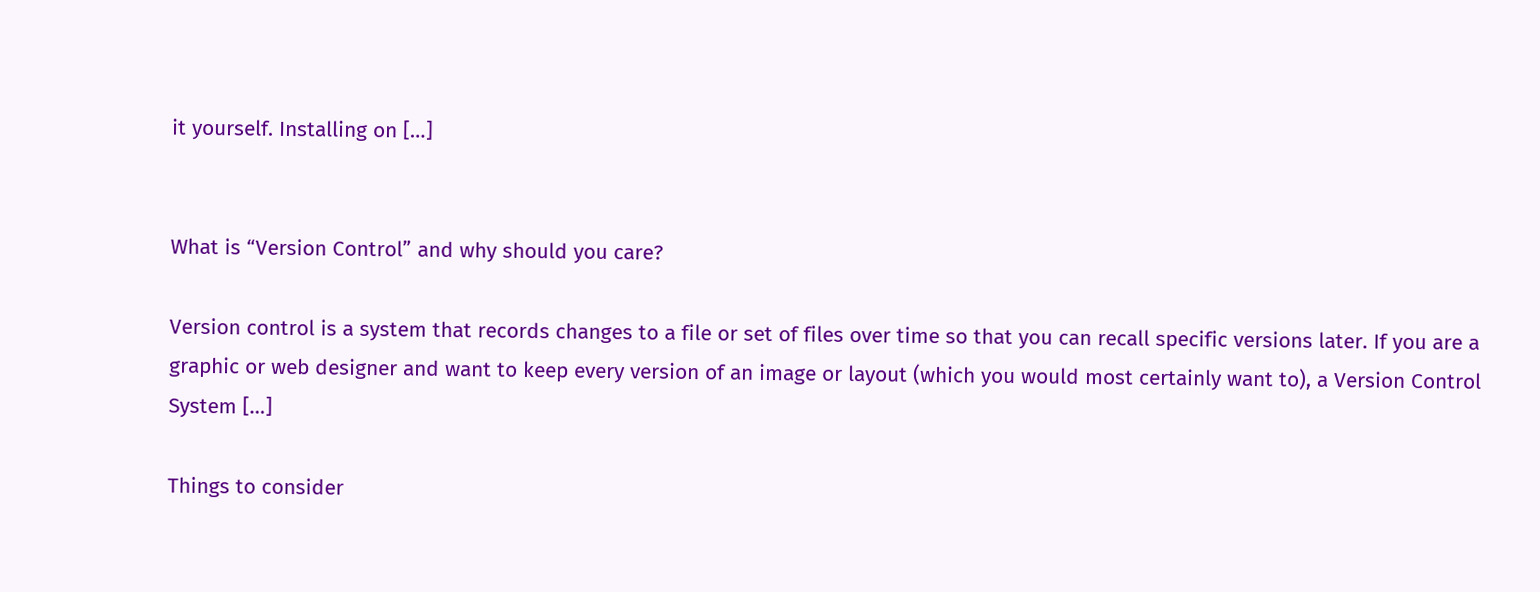it yourself. Installing on […]


What is “Version Control” and why should you care?

Version control is a system that records changes to a file or set of files over time so that you can recall specific versions later. If you are a graphic or web designer and want to keep every version of an image or layout (which you would most certainly want to), a Version Control System […]

Things to consider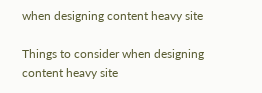when designing content heavy site

Things to consider when designing content heavy site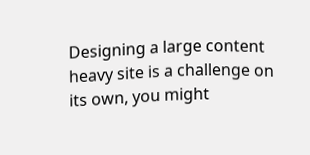Designing a large content heavy site is a challenge on its own, you might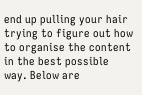end up pulling your hair trying to figure out how to organise the content in the best possible way. Below are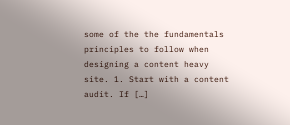some of the the fundamentals principles to follow when designing a content heavy site. 1. Start with a content audit. If […]